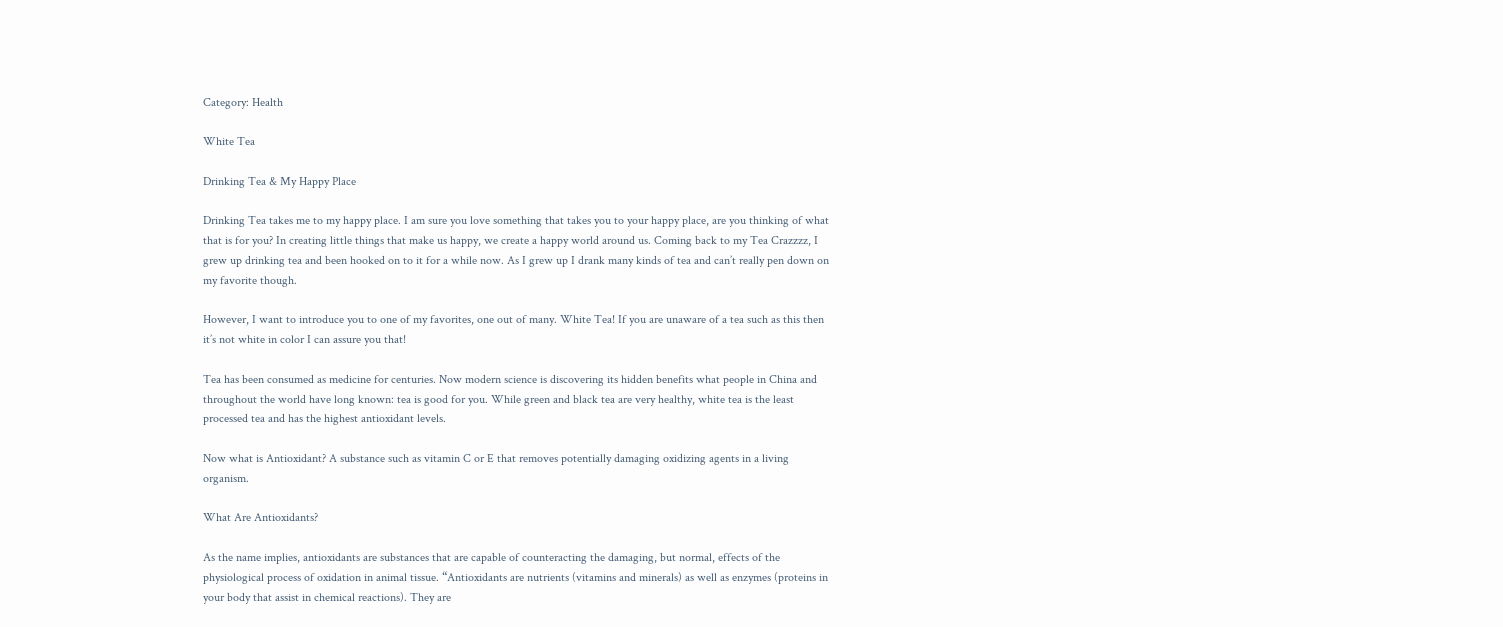Category: Health

White Tea

Drinking Tea & My Happy Place

Drinking Tea takes me to my happy place. I am sure you love something that takes you to your happy place, are you thinking of what that is for you? In creating little things that make us happy, we create a happy world around us. Coming back to my Tea Crazzzz, I grew up drinking tea and been hooked on to it for a while now. As I grew up I drank many kinds of tea and can’t really pen down on my favorite though.

However, I want to introduce you to one of my favorites, one out of many. White Tea! If you are unaware of a tea such as this then it’s not white in color I can assure you that!

Tea has been consumed as medicine for centuries. Now modern science is discovering its hidden benefits what people in China and throughout the world have long known: tea is good for you. While green and black tea are very healthy, white tea is the least processed tea and has the highest antioxidant levels.

Now what is Antioxidant? A substance such as vitamin C or E that removes potentially damaging oxidizing agents in a living organism.

What Are Antioxidants?

As the name implies, antioxidants are substances that are capable of counteracting the damaging, but normal, effects of the physiological process of oxidation in animal tissue. “Antioxidants are nutrients (vitamins and minerals) as well as enzymes (proteins in your body that assist in chemical reactions). They are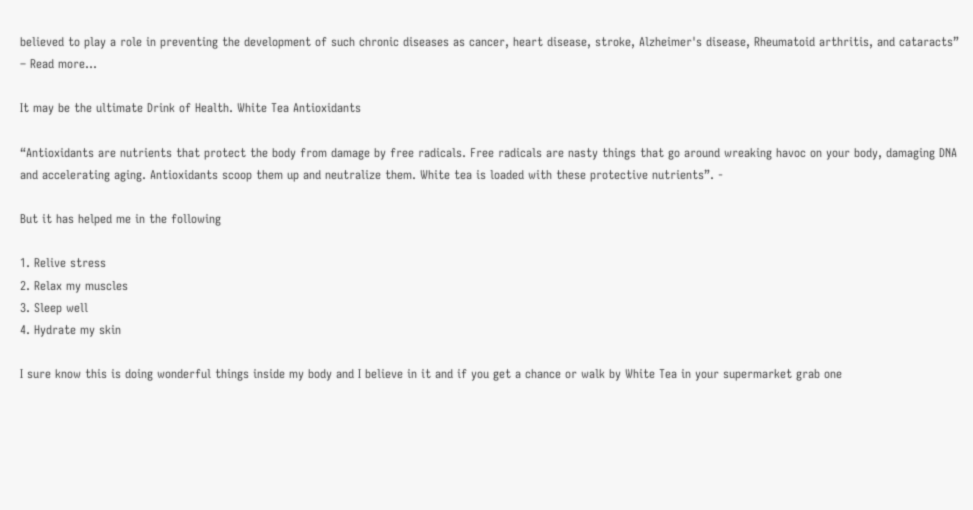believed to play a role in preventing the development of such chronic diseases as cancer, heart disease, stroke, Alzheimer's disease, Rheumatoid arthritis, and cataracts” – Read more…

It may be the ultimate Drink of Health. White Tea Antioxidants

“Antioxidants are nutrients that protect the body from damage by free radicals. Free radicals are nasty things that go around wreaking havoc on your body, damaging DNA and accelerating aging. Antioxidants scoop them up and neutralize them. White tea is loaded with these protective nutrients”. -

But it has helped me in the following

1. Relive stress
2. Relax my muscles
3. Sleep well
4. Hydrate my skin

I sure know this is doing wonderful things inside my body and I believe in it and if you get a chance or walk by White Tea in your supermarket grab one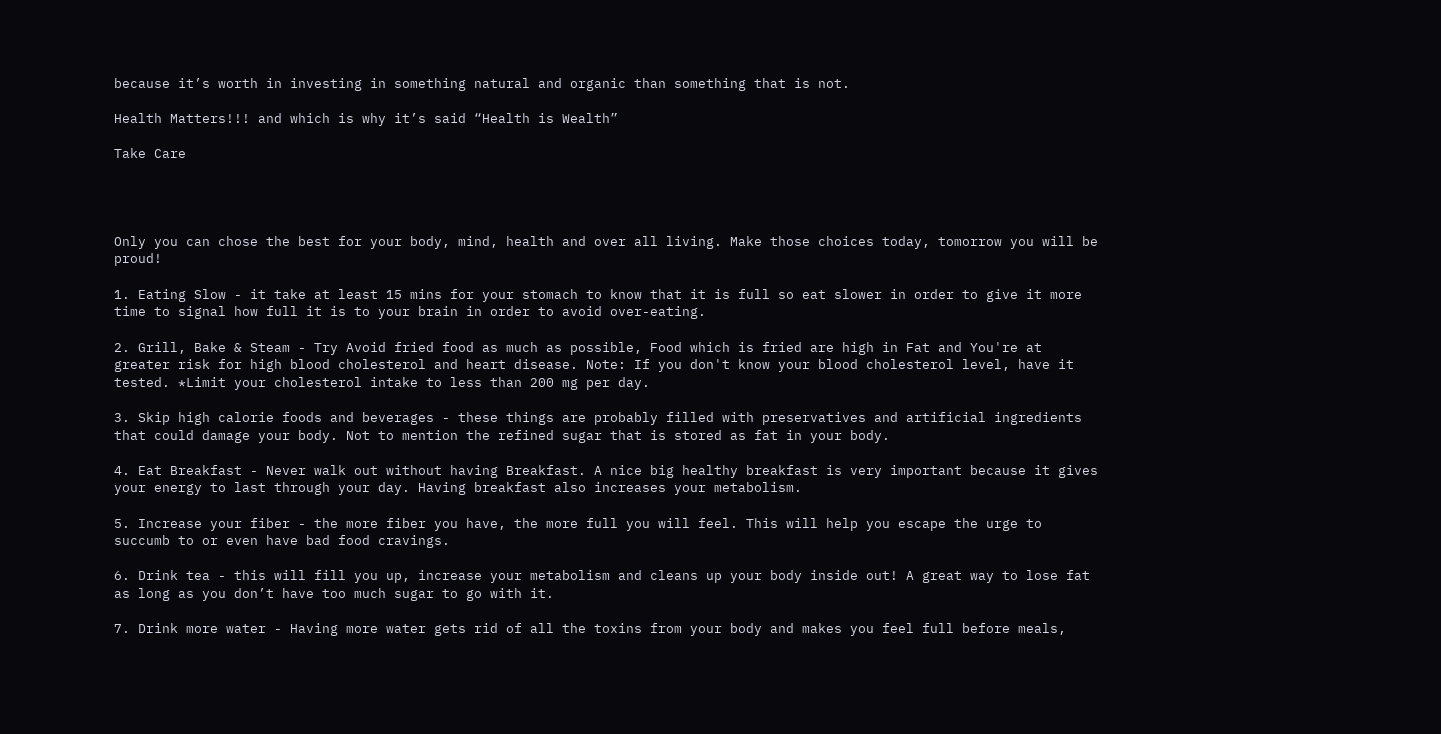because it’s worth in investing in something natural and organic than something that is not.

Health Matters!!! and which is why it’s said “Health is Wealth”

Take Care




Only you can chose the best for your body, mind, health and over all living. Make those choices today, tomorrow you will be proud!

1. Eating Slow - it take at least 15 mins for your stomach to know that it is full so eat slower in order to give it more time to signal how full it is to your brain in order to avoid over-eating.

2. Grill, Bake & Steam - Try Avoid fried food as much as possible, Food which is fried are high in Fat and You're at greater risk for high blood cholesterol and heart disease. Note: If you don't know your blood cholesterol level, have it tested. *Limit your cholesterol intake to less than 200 mg per day.

3. Skip high calorie foods and beverages - these things are probably filled with preservatives and artificial ingredients that could damage your body. Not to mention the refined sugar that is stored as fat in your body.

4. Eat Breakfast - Never walk out without having Breakfast. A nice big healthy breakfast is very important because it gives your energy to last through your day. Having breakfast also increases your metabolism.

5. Increase your fiber - the more fiber you have, the more full you will feel. This will help you escape the urge to succumb to or even have bad food cravings.

6. Drink tea - this will fill you up, increase your metabolism and cleans up your body inside out! A great way to lose fat as long as you don’t have too much sugar to go with it.

7. Drink more water - Having more water gets rid of all the toxins from your body and makes you feel full before meals,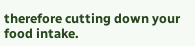therefore cutting down your food intake.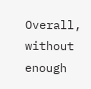Overall, without enough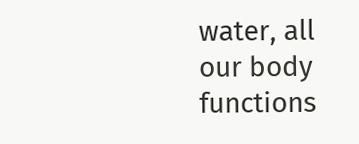water, all our body functions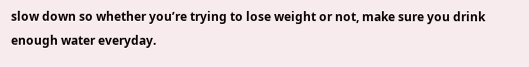slow down so whether you’re trying to lose weight or not, make sure you drink enough water everyday.